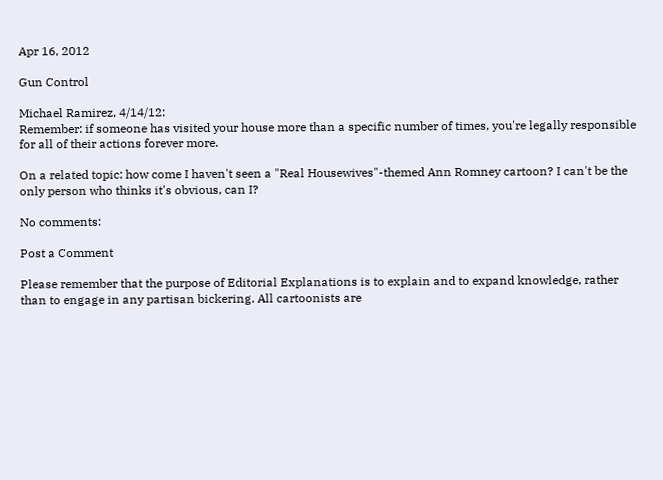Apr 16, 2012

Gun Control

Michael Ramirez, 4/14/12:
Remember: if someone has visited your house more than a specific number of times, you're legally responsible for all of their actions forever more.

On a related topic: how come I haven't seen a "Real Housewives"-themed Ann Romney cartoon? I can't be the only person who thinks it's obvious, can I?

No comments:

Post a Comment

Please remember that the purpose of Editorial Explanations is to explain and to expand knowledge, rather than to engage in any partisan bickering. All cartoonists are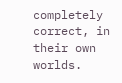completely correct, in their own worlds.